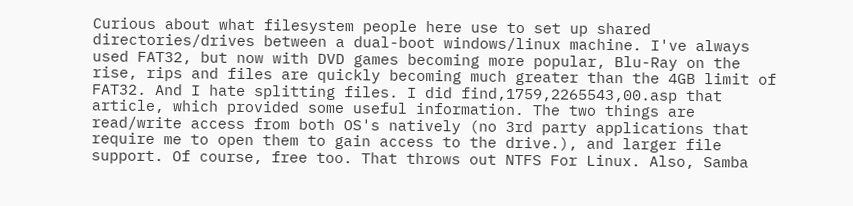Curious about what filesystem people here use to set up shared directories/drives between a dual-boot windows/linux machine. I've always used FAT32, but now with DVD games becoming more popular, Blu-Ray on the rise, rips and files are quickly becoming much greater than the 4GB limit of FAT32. And I hate splitting files. I did find,1759,2265543,00.asp that article, which provided some useful information. The two things are read/write access from both OS's natively (no 3rd party applications that require me to open them to gain access to the drive.), and larger file support. Of course, free too. That throws out NTFS For Linux. Also, Samba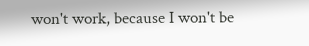won't work, because I won't be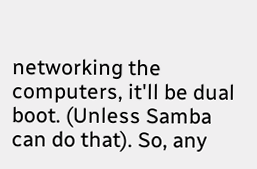networking the computers, it'll be dual boot. (Unless Samba can do that). So, any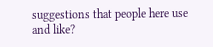suggestions that people here use and like?